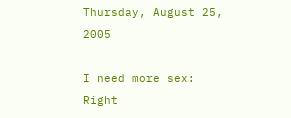Thursday, August 25, 2005

I need more sex: Right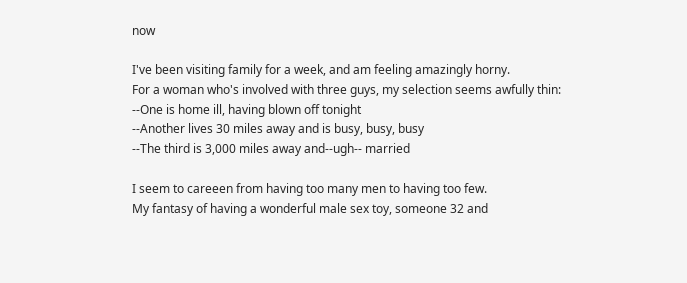now

I've been visiting family for a week, and am feeling amazingly horny.
For a woman who's involved with three guys, my selection seems awfully thin:
--One is home ill, having blown off tonight
--Another lives 30 miles away and is busy, busy, busy
--The third is 3,000 miles away and--ugh-- married

I seem to careeen from having too many men to having too few.
My fantasy of having a wonderful male sex toy, someone 32 and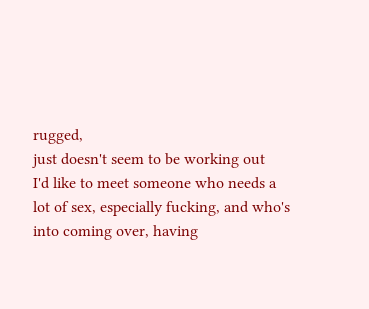rugged,
just doesn't seem to be working out
I'd like to meet someone who needs a lot of sex, especially fucking, and who's
into coming over, having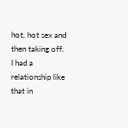hot, hot sex and then taking off.
I had a relationship like that in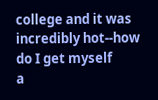college and it was incredibly hot--how do I get myself
a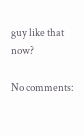guy like that now?

No comments: